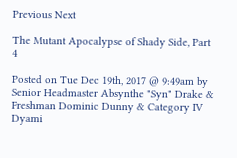Previous Next

The Mutant Apocalypse of Shady Side, Part 4

Posted on Tue Dec 19th, 2017 @ 9:49am by Senior Headmaster Absynthe "Syn" Drake & Freshman Dominic Dunny & Category IV Dyami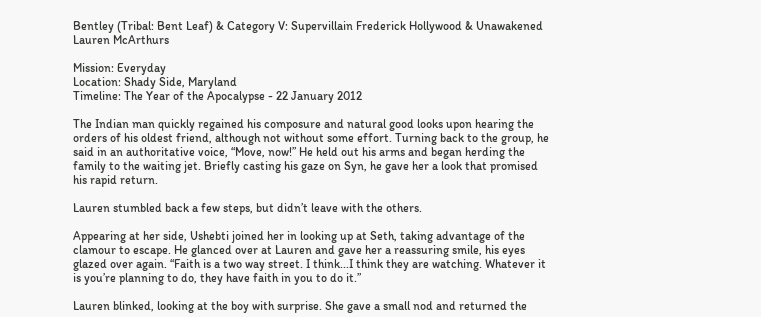Bentley (Tribal: Bent Leaf) & Category V: Supervillain Frederick Hollywood & Unawakened Lauren McArthurs

Mission: Everyday
Location: Shady Side, Maryland
Timeline: The Year of the Apocalypse - 22 January 2012

The Indian man quickly regained his composure and natural good looks upon hearing the orders of his oldest friend, although not without some effort. Turning back to the group, he said in an authoritative voice, “Move, now!” He held out his arms and began herding the family to the waiting jet. Briefly casting his gaze on Syn, he gave her a look that promised his rapid return.

Lauren stumbled back a few steps, but didn’t leave with the others.

Appearing at her side, Ushebti joined her in looking up at Seth, taking advantage of the clamour to escape. He glanced over at Lauren and gave her a reassuring smile, his eyes glazed over again. “Faith is a two way street. I think...I think they are watching. Whatever it is you’re planning to do, they have faith in you to do it.”

Lauren blinked, looking at the boy with surprise. She gave a small nod and returned the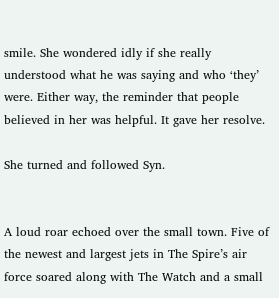smile. She wondered idly if she really understood what he was saying and who ‘they’ were. Either way, the reminder that people believed in her was helpful. It gave her resolve.

She turned and followed Syn.


A loud roar echoed over the small town. Five of the newest and largest jets in The Spire’s air force soared along with The Watch and a small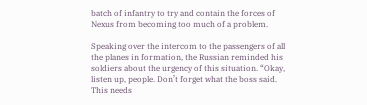batch of infantry to try and contain the forces of Nexus from becoming too much of a problem.

Speaking over the intercom to the passengers of all the planes in formation, the Russian reminded his soldiers about the urgency of this situation. “Okay, listen up, people. Don’t forget what the boss said. This needs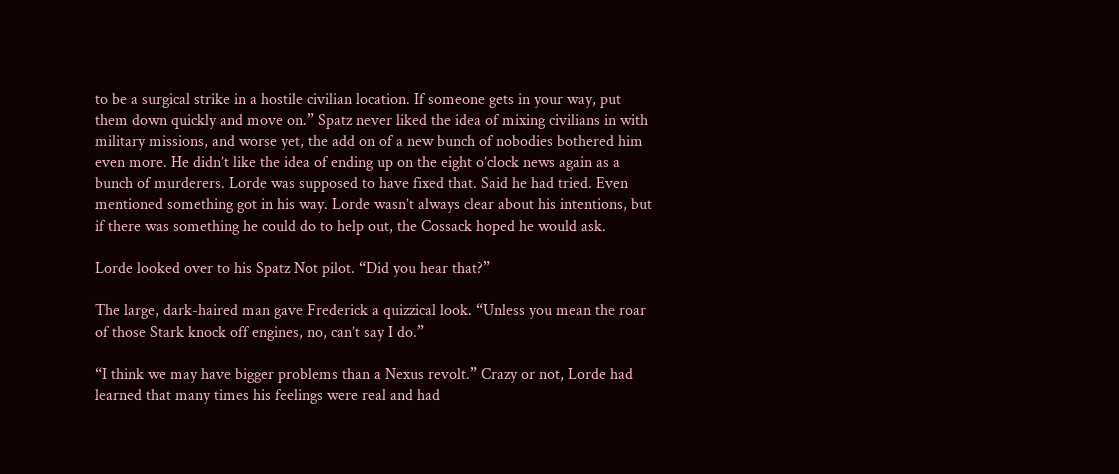to be a surgical strike in a hostile civilian location. If someone gets in your way, put them down quickly and move on.” Spatz never liked the idea of mixing civilians in with military missions, and worse yet, the add on of a new bunch of nobodies bothered him even more. He didn’t like the idea of ending up on the eight o’clock news again as a bunch of murderers. Lorde was supposed to have fixed that. Said he had tried. Even mentioned something got in his way. Lorde wasn’t always clear about his intentions, but if there was something he could do to help out, the Cossack hoped he would ask.

Lorde looked over to his Spatz Not pilot. “Did you hear that?”

The large, dark-haired man gave Frederick a quizzical look. “Unless you mean the roar of those Stark knock off engines, no, can’t say I do.”

“I think we may have bigger problems than a Nexus revolt.” Crazy or not, Lorde had learned that many times his feelings were real and had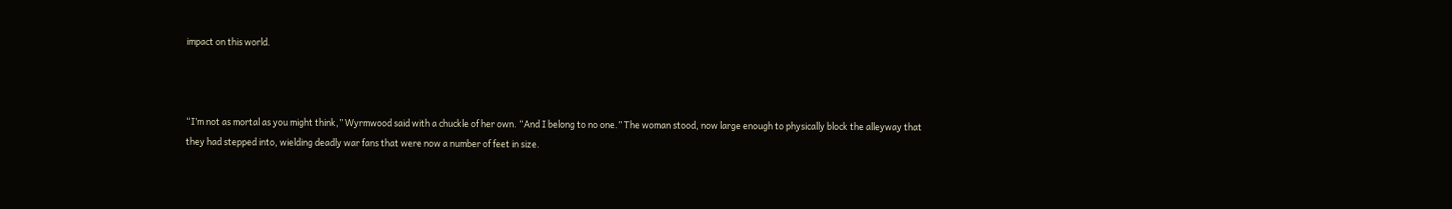impact on this world.



“I’m not as mortal as you might think,” Wyrmwood said with a chuckle of her own. “And I belong to no one.” The woman stood, now large enough to physically block the alleyway that they had stepped into, wielding deadly war fans that were now a number of feet in size.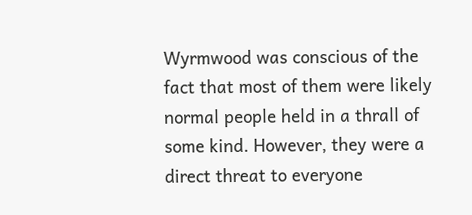Wyrmwood was conscious of the fact that most of them were likely normal people held in a thrall of some kind. However, they were a direct threat to everyone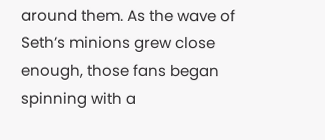around them. As the wave of Seth’s minions grew close enough, those fans began spinning with a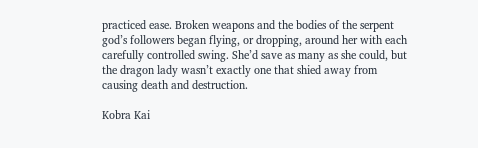practiced ease. Broken weapons and the bodies of the serpent god’s followers began flying, or dropping, around her with each carefully controlled swing. She’d save as many as she could, but the dragon lady wasn’t exactly one that shied away from causing death and destruction.

Kobra Kai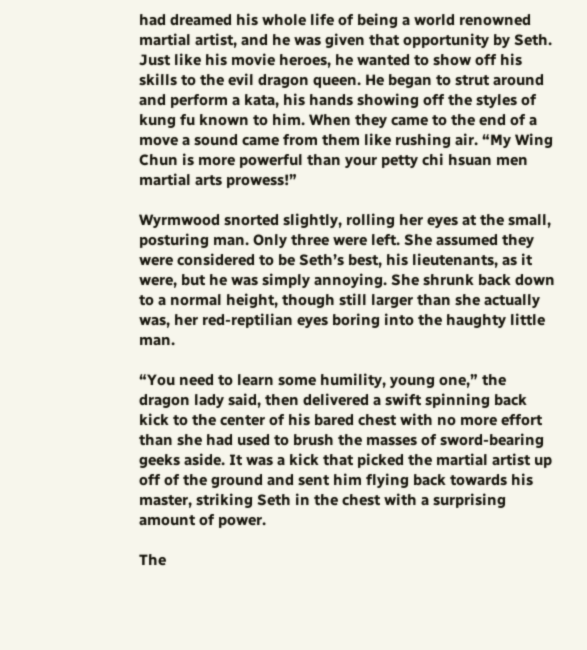had dreamed his whole life of being a world renowned martial artist, and he was given that opportunity by Seth. Just like his movie heroes, he wanted to show off his skills to the evil dragon queen. He began to strut around and perform a kata, his hands showing off the styles of kung fu known to him. When they came to the end of a move a sound came from them like rushing air. “My Wing Chun is more powerful than your petty chi hsuan men martial arts prowess!”

Wyrmwood snorted slightly, rolling her eyes at the small, posturing man. Only three were left. She assumed they were considered to be Seth’s best, his lieutenants, as it were, but he was simply annoying. She shrunk back down to a normal height, though still larger than she actually was, her red-reptilian eyes boring into the haughty little man.

“You need to learn some humility, young one,” the dragon lady said, then delivered a swift spinning back kick to the center of his bared chest with no more effort than she had used to brush the masses of sword-bearing geeks aside. It was a kick that picked the martial artist up off of the ground and sent him flying back towards his master, striking Seth in the chest with a surprising amount of power.

The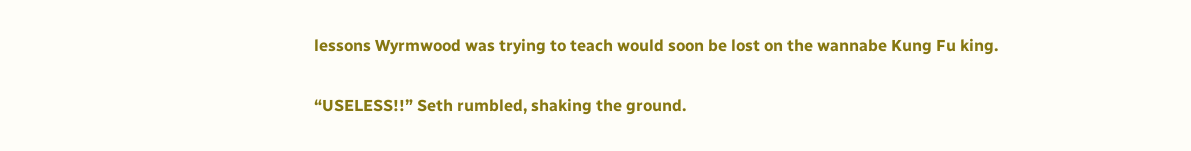lessons Wyrmwood was trying to teach would soon be lost on the wannabe Kung Fu king.

“USELESS!!” Seth rumbled, shaking the ground.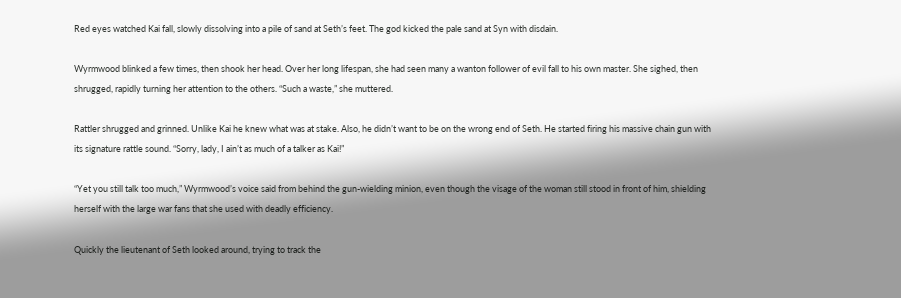Red eyes watched Kai fall, slowly dissolving into a pile of sand at Seth’s feet. The god kicked the pale sand at Syn with disdain.

Wyrmwood blinked a few times, then shook her head. Over her long lifespan, she had seen many a wanton follower of evil fall to his own master. She sighed, then shrugged, rapidly turning her attention to the others. “Such a waste,” she muttered.

Rattler shrugged and grinned. Unlike Kai he knew what was at stake. Also, he didn’t want to be on the wrong end of Seth. He started firing his massive chain gun with its signature rattle sound. “Sorry, lady, I ain’t as much of a talker as Kai!”

“Yet you still talk too much,” Wyrmwood’s voice said from behind the gun-wielding minion, even though the visage of the woman still stood in front of him, shielding herself with the large war fans that she used with deadly efficiency.

Quickly the lieutenant of Seth looked around, trying to track the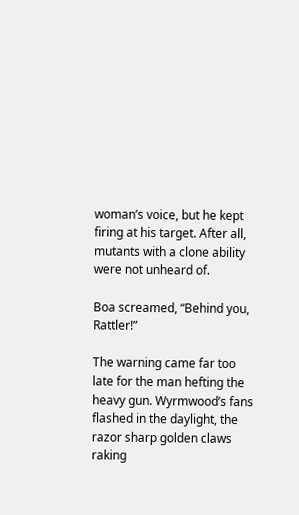woman’s voice, but he kept firing at his target. After all, mutants with a clone ability were not unheard of.

Boa screamed, “Behind you, Rattler!”

The warning came far too late for the man hefting the heavy gun. Wyrmwood’s fans flashed in the daylight, the razor sharp golden claws raking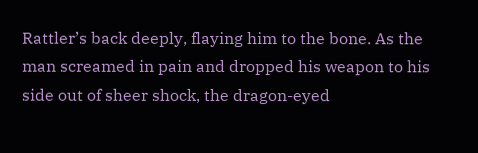Rattler’s back deeply, flaying him to the bone. As the man screamed in pain and dropped his weapon to his side out of sheer shock, the dragon-eyed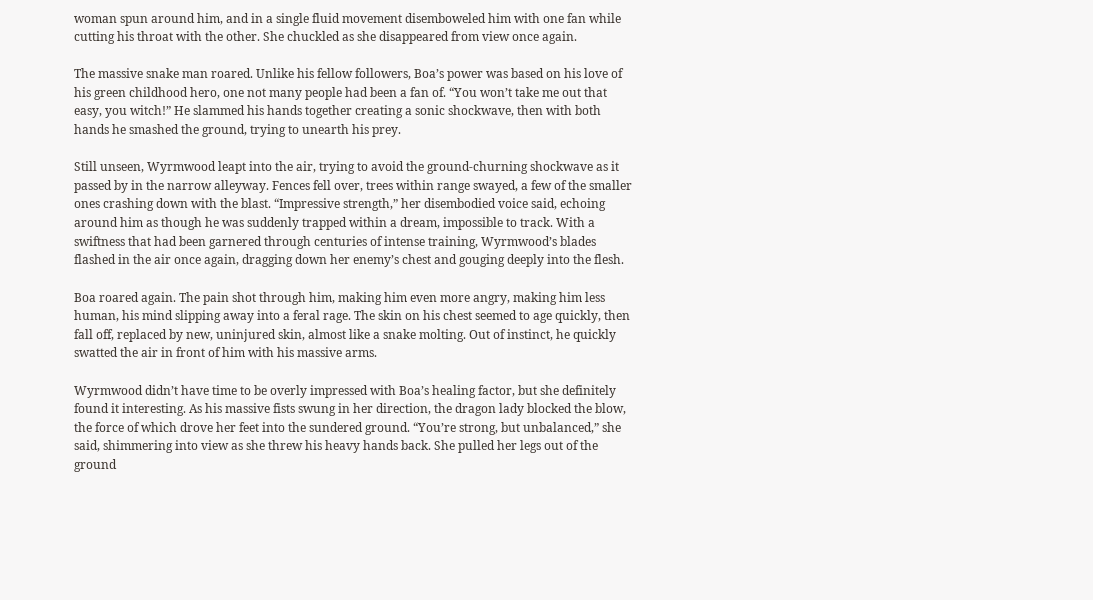woman spun around him, and in a single fluid movement disemboweled him with one fan while cutting his throat with the other. She chuckled as she disappeared from view once again.

The massive snake man roared. Unlike his fellow followers, Boa’s power was based on his love of his green childhood hero, one not many people had been a fan of. “You won’t take me out that easy, you witch!” He slammed his hands together creating a sonic shockwave, then with both hands he smashed the ground, trying to unearth his prey.

Still unseen, Wyrmwood leapt into the air, trying to avoid the ground-churning shockwave as it passed by in the narrow alleyway. Fences fell over, trees within range swayed, a few of the smaller ones crashing down with the blast. “Impressive strength,” her disembodied voice said, echoing around him as though he was suddenly trapped within a dream, impossible to track. With a swiftness that had been garnered through centuries of intense training, Wyrmwood’s blades flashed in the air once again, dragging down her enemy’s chest and gouging deeply into the flesh.

Boa roared again. The pain shot through him, making him even more angry, making him less human, his mind slipping away into a feral rage. The skin on his chest seemed to age quickly, then fall off, replaced by new, uninjured skin, almost like a snake molting. Out of instinct, he quickly swatted the air in front of him with his massive arms.

Wyrmwood didn’t have time to be overly impressed with Boa’s healing factor, but she definitely found it interesting. As his massive fists swung in her direction, the dragon lady blocked the blow, the force of which drove her feet into the sundered ground. “You’re strong, but unbalanced,” she said, shimmering into view as she threw his heavy hands back. She pulled her legs out of the ground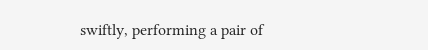swiftly, performing a pair of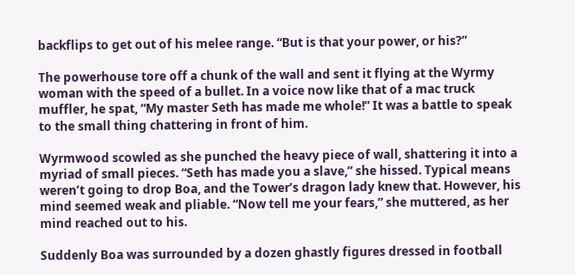backflips to get out of his melee range. “But is that your power, or his?”

The powerhouse tore off a chunk of the wall and sent it flying at the Wyrmy woman with the speed of a bullet. In a voice now like that of a mac truck muffler, he spat, “My master Seth has made me whole!” It was a battle to speak to the small thing chattering in front of him.

Wyrmwood scowled as she punched the heavy piece of wall, shattering it into a myriad of small pieces. “Seth has made you a slave,” she hissed. Typical means weren’t going to drop Boa, and the Tower’s dragon lady knew that. However, his mind seemed weak and pliable. “Now tell me your fears,” she muttered, as her mind reached out to his.

Suddenly Boa was surrounded by a dozen ghastly figures dressed in football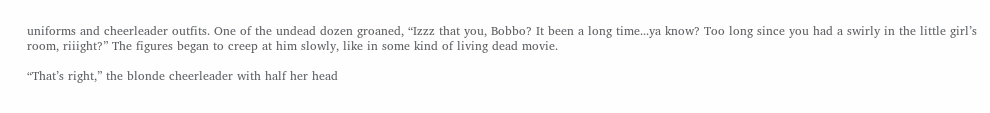uniforms and cheerleader outfits. One of the undead dozen groaned, “Izzz that you, Bobbo? It been a long time...ya know? Too long since you had a swirly in the little girl’s room, riiight?” The figures began to creep at him slowly, like in some kind of living dead movie.

“That’s right,” the blonde cheerleader with half her head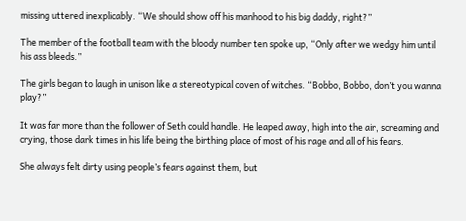missing uttered inexplicably. “We should show off his manhood to his big daddy, right?”

The member of the football team with the bloody number ten spoke up, “Only after we wedgy him until his ass bleeds.”

The girls began to laugh in unison like a stereotypical coven of witches. “Bobbo, Bobbo, don’t you wanna play?”

It was far more than the follower of Seth could handle. He leaped away, high into the air, screaming and crying, those dark times in his life being the birthing place of most of his rage and all of his fears.

She always felt dirty using people’s fears against them, but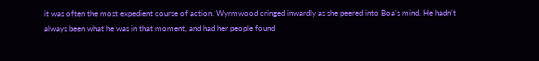it was often the most expedient course of action. Wyrmwood cringed inwardly as she peered into Boa’s mind. He hadn’t always been what he was in that moment, and had her people found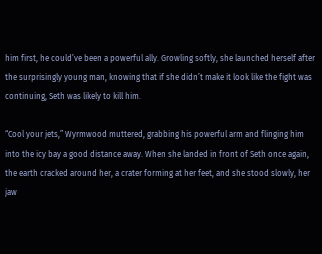him first, he could’ve been a powerful ally. Growling softly, she launched herself after the surprisingly young man, knowing that if she didn’t make it look like the fight was continuing, Seth was likely to kill him.

“Cool your jets,” Wyrmwood muttered, grabbing his powerful arm and flinging him into the icy bay a good distance away. When she landed in front of Seth once again, the earth cracked around her, a crater forming at her feet, and she stood slowly, her jaw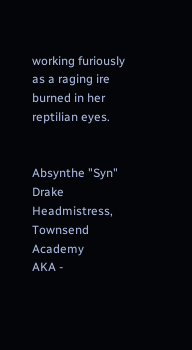working furiously as a raging ire burned in her reptilian eyes.


Absynthe "Syn" Drake
Headmistress, Townsend Academy
AKA -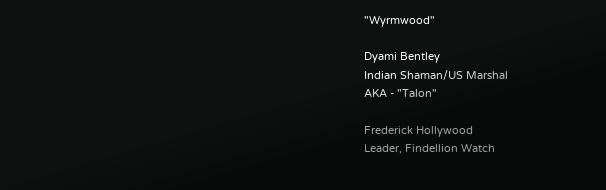"Wyrmwood"

Dyami Bentley
Indian Shaman/US Marshal
AKA - "Talon"

Frederick Hollywood
Leader, Findellion Watch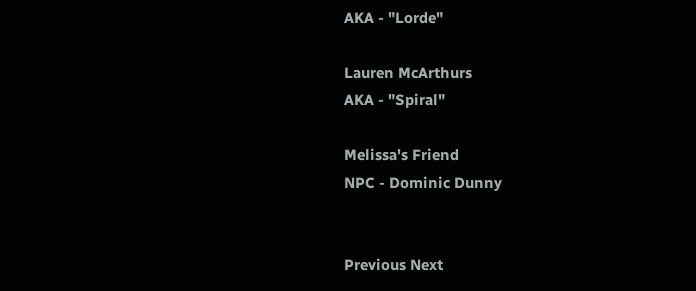AKA - "Lorde"

Lauren McArthurs
AKA - "Spiral"

Melissa's Friend
NPC - Dominic Dunny


Previous Next